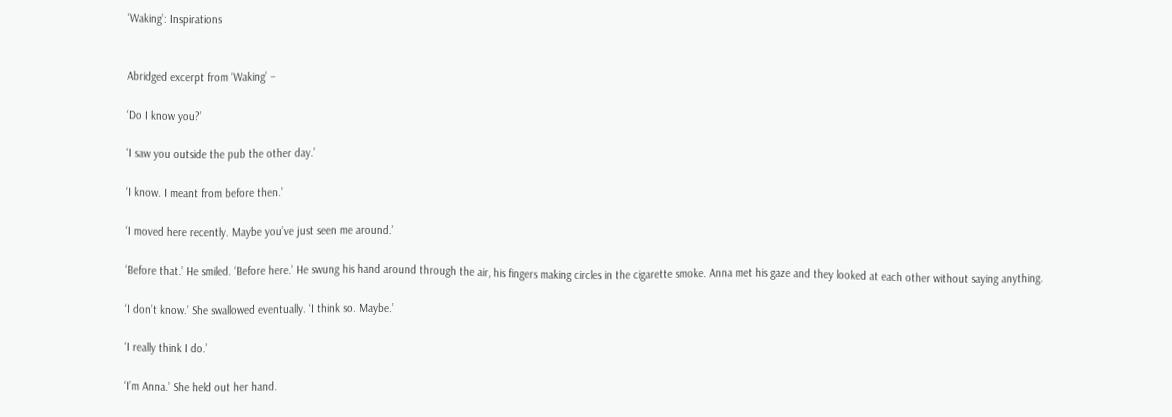‘Waking’: Inspirations


Abridged excerpt from ‘Waking’ –

‘Do I know you?’

‘I saw you outside the pub the other day.’

‘I know. I meant from before then.’

‘I moved here recently. Maybe you’ve just seen me around.’

‘Before that.’ He smiled. ‘Before here.’ He swung his hand around through the air, his fingers making circles in the cigarette smoke. Anna met his gaze and they looked at each other without saying anything.

‘I don’t know.’ She swallowed eventually. ‘I think so. Maybe.’

‘I really think I do.’

‘I’m Anna.’ She held out her hand.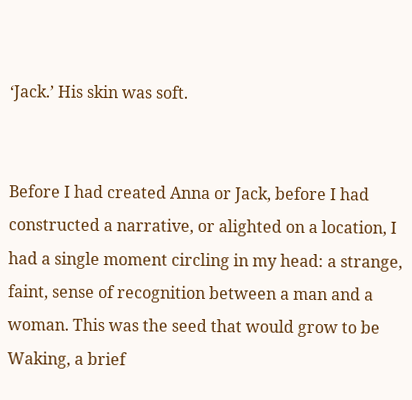‘Jack.’ His skin was soft.


Before I had created Anna or Jack, before I had constructed a narrative, or alighted on a location, I had a single moment circling in my head: a strange, faint, sense of recognition between a man and a woman. This was the seed that would grow to be Waking, a brief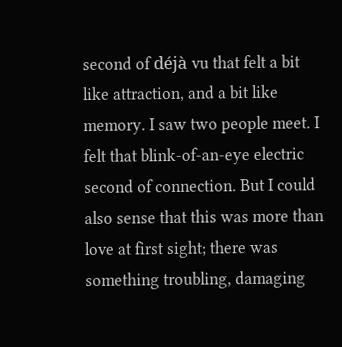second of déjà vu that felt a bit like attraction, and a bit like memory. I saw two people meet. I felt that blink-of-an-eye electric second of connection. But I could also sense that this was more than love at first sight; there was something troubling, damaging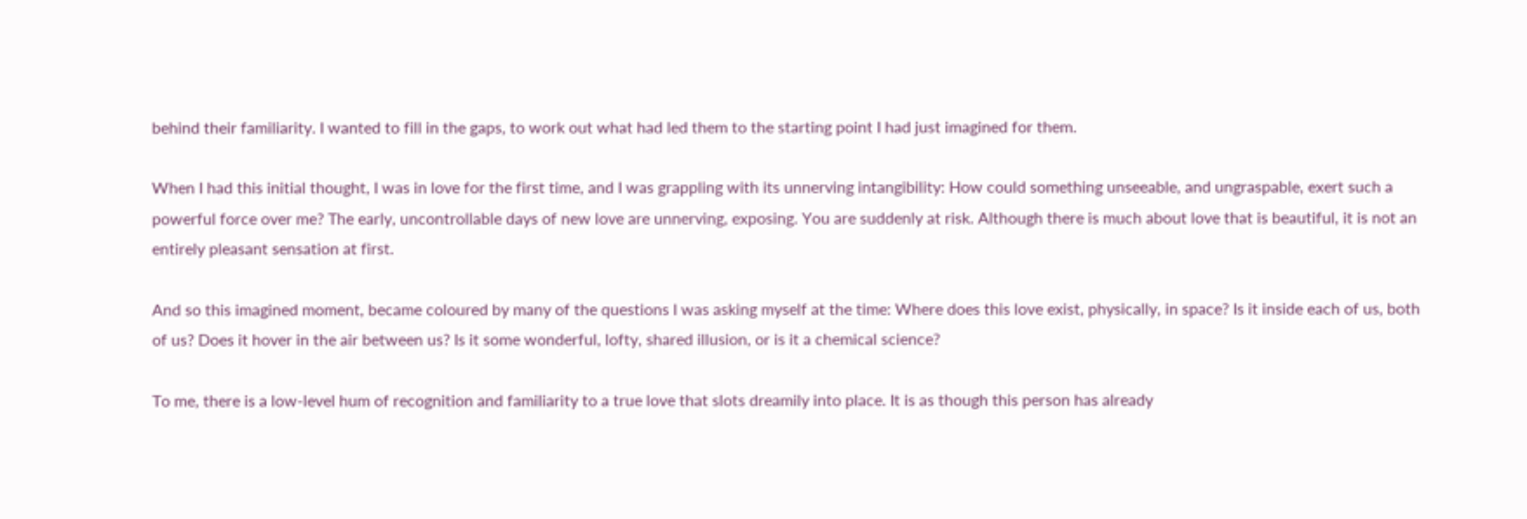behind their familiarity. I wanted to fill in the gaps, to work out what had led them to the starting point I had just imagined for them.

When I had this initial thought, I was in love for the first time, and I was grappling with its unnerving intangibility: How could something unseeable, and ungraspable, exert such a powerful force over me? The early, uncontrollable days of new love are unnerving, exposing. You are suddenly at risk. Although there is much about love that is beautiful, it is not an entirely pleasant sensation at first.

And so this imagined moment, became coloured by many of the questions I was asking myself at the time: Where does this love exist, physically, in space? Is it inside each of us, both of us? Does it hover in the air between us? Is it some wonderful, lofty, shared illusion, or is it a chemical science?

To me, there is a low-level hum of recognition and familiarity to a true love that slots dreamily into place. It is as though this person has already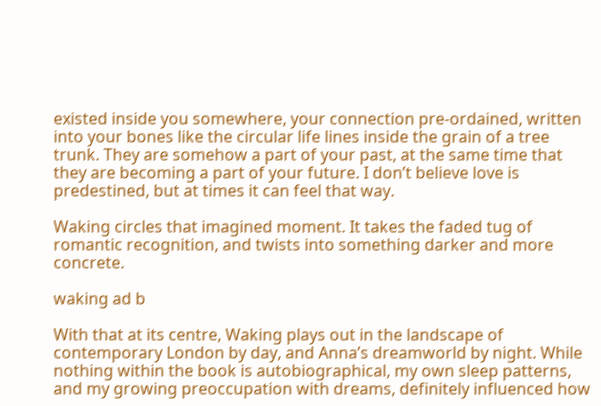existed inside you somewhere, your connection pre-ordained, written into your bones like the circular life lines inside the grain of a tree trunk. They are somehow a part of your past, at the same time that they are becoming a part of your future. I don’t believe love is predestined, but at times it can feel that way.

Waking circles that imagined moment. It takes the faded tug of romantic recognition, and twists into something darker and more concrete.

waking ad b

With that at its centre, Waking plays out in the landscape of contemporary London by day, and Anna’s dreamworld by night. While nothing within the book is autobiographical, my own sleep patterns, and my growing preoccupation with dreams, definitely influenced how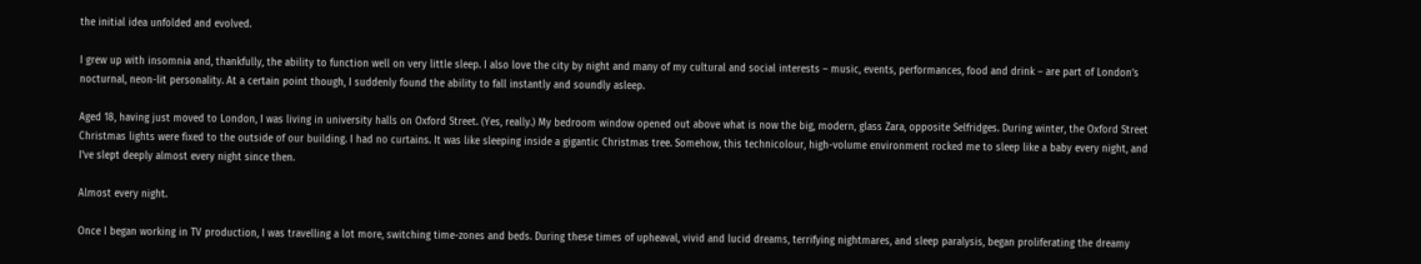the initial idea unfolded and evolved.

I grew up with insomnia and, thankfully, the ability to function well on very little sleep. I also love the city by night and many of my cultural and social interests – music, events, performances, food and drink – are part of London’s nocturnal, neon-lit personality. At a certain point though, I suddenly found the ability to fall instantly and soundly asleep.

Aged 18, having just moved to London, I was living in university halls on Oxford Street. (Yes, really.) My bedroom window opened out above what is now the big, modern, glass Zara, opposite Selfridges. During winter, the Oxford Street Christmas lights were fixed to the outside of our building. I had no curtains. It was like sleeping inside a gigantic Christmas tree. Somehow, this technicolour, high-volume environment rocked me to sleep like a baby every night, and I’ve slept deeply almost every night since then.

Almost every night.

Once I began working in TV production, I was travelling a lot more, switching time-zones and beds. During these times of upheaval, vivid and lucid dreams, terrifying nightmares, and sleep paralysis, began proliferating the dreamy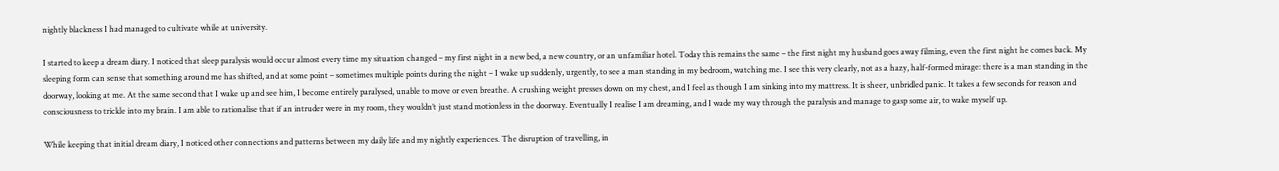nightly blackness I had managed to cultivate while at university.

I started to keep a dream diary. I noticed that sleep paralysis would occur almost every time my situation changed – my first night in a new bed, a new country, or an unfamiliar hotel. Today this remains the same – the first night my husband goes away filming, even the first night he comes back. My sleeping form can sense that something around me has shifted, and at some point – sometimes multiple points during the night – I wake up suddenly, urgently, to see a man standing in my bedroom, watching me. I see this very clearly, not as a hazy, half-formed mirage: there is a man standing in the doorway, looking at me. At the same second that I wake up and see him, I become entirely paralysed, unable to move or even breathe. A crushing weight presses down on my chest, and I feel as though I am sinking into my mattress. It is sheer, unbridled panic. It takes a few seconds for reason and consciousness to trickle into my brain. I am able to rationalise that if an intruder were in my room, they wouldn’t just stand motionless in the doorway. Eventually I realise I am dreaming, and I wade my way through the paralysis and manage to gasp some air, to wake myself up.

While keeping that initial dream diary, I noticed other connections and patterns between my daily life and my nightly experiences. The disruption of travelling, in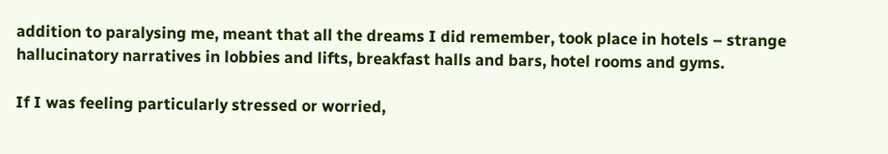addition to paralysing me, meant that all the dreams I did remember, took place in hotels – strange hallucinatory narratives in lobbies and lifts, breakfast halls and bars, hotel rooms and gyms.

If I was feeling particularly stressed or worried,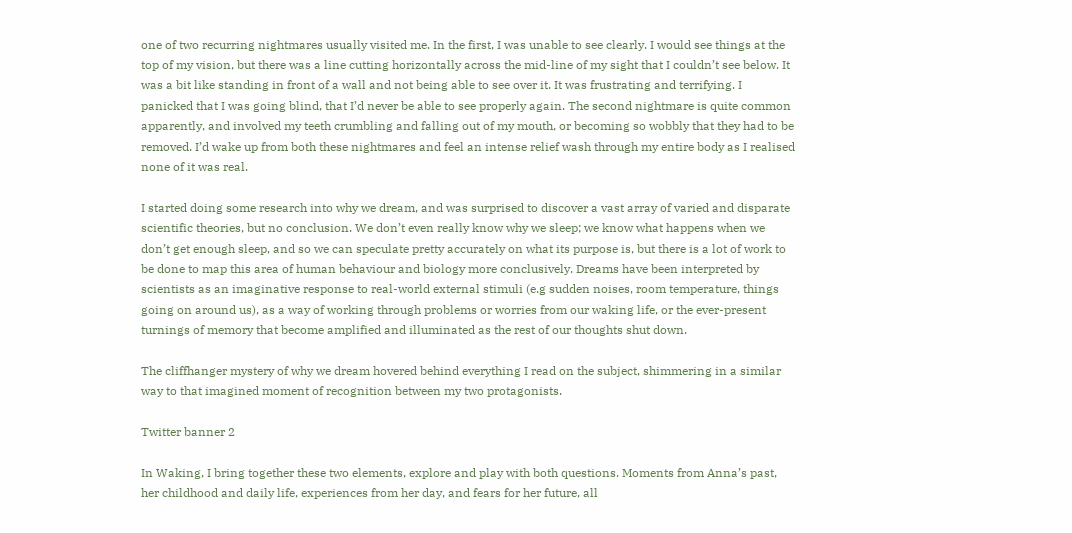one of two recurring nightmares usually visited me. In the first, I was unable to see clearly. I would see things at the top of my vision, but there was a line cutting horizontally across the mid-line of my sight that I couldn’t see below. It was a bit like standing in front of a wall and not being able to see over it. It was frustrating and terrifying. I panicked that I was going blind, that I’d never be able to see properly again. The second nightmare is quite common apparently, and involved my teeth crumbling and falling out of my mouth, or becoming so wobbly that they had to be removed. I’d wake up from both these nightmares and feel an intense relief wash through my entire body as I realised none of it was real.

I started doing some research into why we dream, and was surprised to discover a vast array of varied and disparate scientific theories, but no conclusion. We don’t even really know why we sleep; we know what happens when we don’t get enough sleep, and so we can speculate pretty accurately on what its purpose is, but there is a lot of work to be done to map this area of human behaviour and biology more conclusively. Dreams have been interpreted by scientists as an imaginative response to real-world external stimuli (e.g sudden noises, room temperature, things going on around us), as a way of working through problems or worries from our waking life, or the ever-present turnings of memory that become amplified and illuminated as the rest of our thoughts shut down.

The cliffhanger mystery of why we dream hovered behind everything I read on the subject, shimmering in a similar way to that imagined moment of recognition between my two protagonists.

Twitter banner 2

In Waking, I bring together these two elements, explore and play with both questions. Moments from Anna’s past, her childhood and daily life, experiences from her day, and fears for her future, all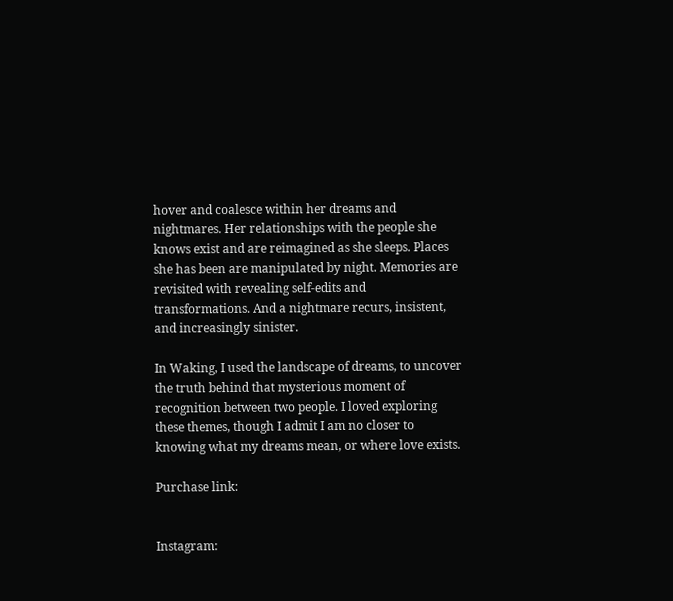hover and coalesce within her dreams and nightmares. Her relationships with the people she knows exist and are reimagined as she sleeps. Places she has been are manipulated by night. Memories are revisited with revealing self-edits and transformations. And a nightmare recurs, insistent, and increasingly sinister.

In Waking, I used the landscape of dreams, to uncover the truth behind that mysterious moment of recognition between two people. I loved exploring these themes, though I admit I am no closer to knowing what my dreams mean, or where love exists.

Purchase link:


Instagram: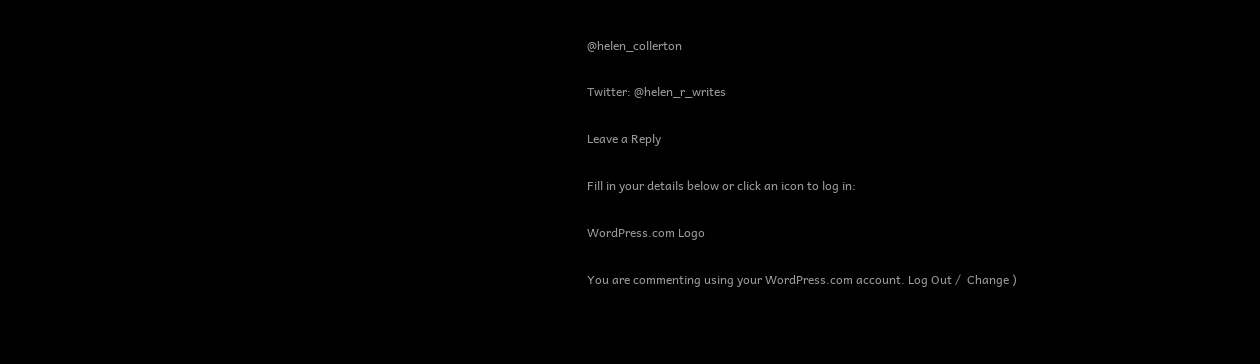@helen_collerton

Twitter: @helen_r_writes

Leave a Reply

Fill in your details below or click an icon to log in:

WordPress.com Logo

You are commenting using your WordPress.com account. Log Out /  Change )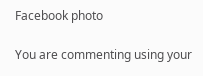Facebook photo

You are commenting using your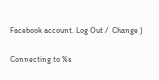Facebook account. Log Out /  Change )

Connecting to %s